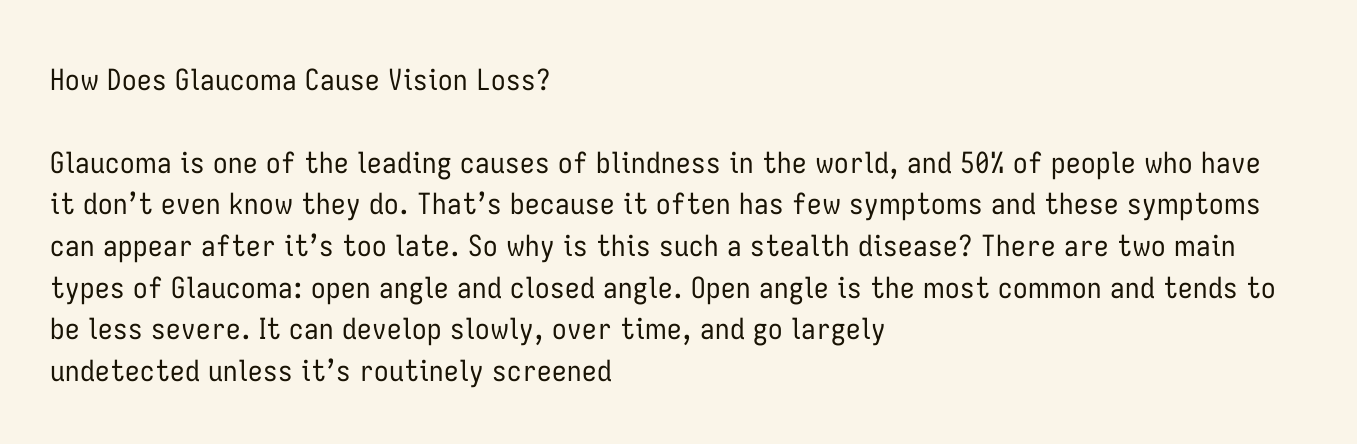How Does Glaucoma Cause Vision Loss?

Glaucoma is one of the leading causes of blindness in the world, and 50% of people who have it don’t even know they do. That’s because it often has few symptoms and these symptoms can appear after it’s too late. So why is this such a stealth disease? There are two main types of Glaucoma: open angle and closed angle. Open angle is the most common and tends to
be less severe. It can develop slowly, over time, and go largely
undetected unless it’s routinely screened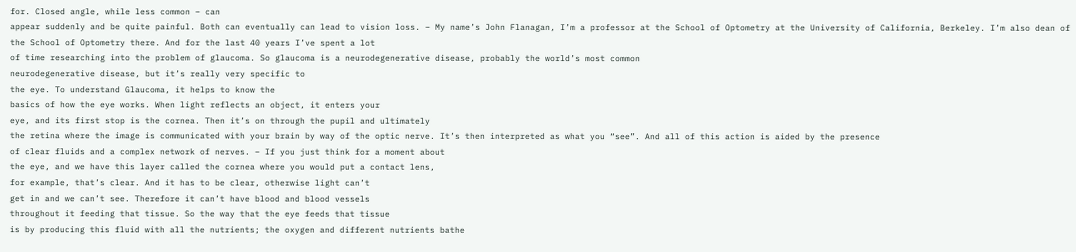for. Closed angle, while less common – can
appear suddenly and be quite painful. Both can eventually can lead to vision loss. – My name’s John Flanagan, I’m a professor at the School of Optometry at the University of California, Berkeley. I’m also dean of the School of Optometry there. And for the last 40 years I’ve spent a lot
of time researching into the problem of glaucoma. So glaucoma is a neurodegenerative disease, probably the world’s most common
neurodegenerative disease, but it’s really very specific to
the eye. To understand Glaucoma, it helps to know the
basics of how the eye works. When light reflects an object, it enters your
eye, and its first stop is the cornea. Then it’s on through the pupil and ultimately
the retina where the image is communicated with your brain by way of the optic nerve. It’s then interpreted as what you “see”. And all of this action is aided by the presence
of clear fluids and a complex network of nerves. – If you just think for a moment about
the eye, and we have this layer called the cornea where you would put a contact lens,
for example, that’s clear. And it has to be clear, otherwise light can’t
get in and we can’t see. Therefore it can’t have blood and blood vessels
throughout it feeding that tissue. So the way that the eye feeds that tissue
is by producing this fluid with all the nutrients; the oxygen and different nutrients bathe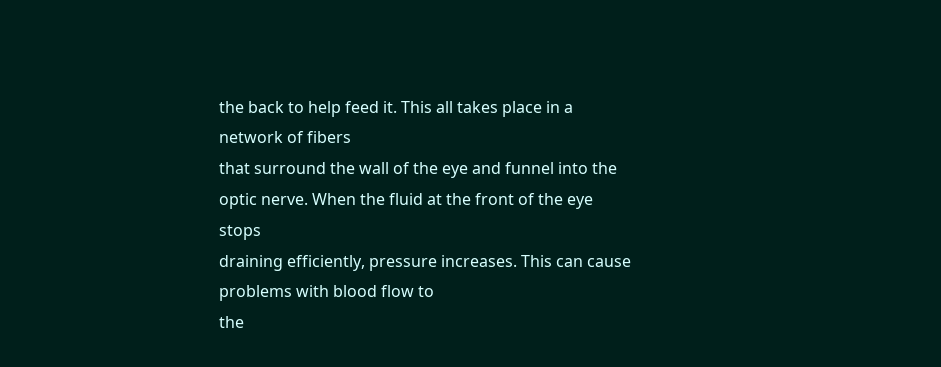the back to help feed it. This all takes place in a network of fibers
that surround the wall of the eye and funnel into the optic nerve. When the fluid at the front of the eye stops
draining efficiently, pressure increases. This can cause problems with blood flow to
the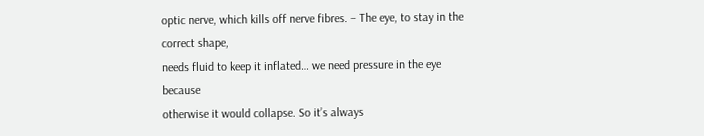optic nerve, which kills off nerve fibres. – The eye, to stay in the correct shape,
needs fluid to keep it inflated… we need pressure in the eye because
otherwise it would collapse. So it’s always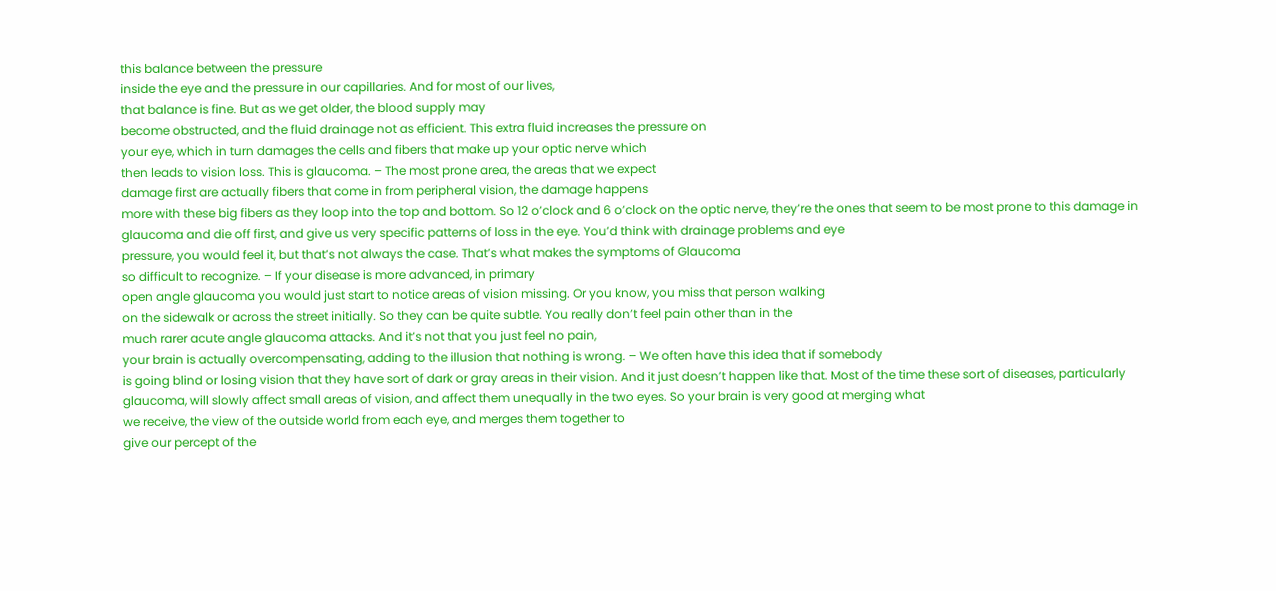this balance between the pressure
inside the eye and the pressure in our capillaries. And for most of our lives,
that balance is fine. But as we get older, the blood supply may
become obstructed, and the fluid drainage not as efficient. This extra fluid increases the pressure on
your eye, which in turn damages the cells and fibers that make up your optic nerve which
then leads to vision loss. This is glaucoma. – The most prone area, the areas that we expect
damage first are actually fibers that come in from peripheral vision, the damage happens
more with these big fibers as they loop into the top and bottom. So 12 o’clock and 6 o’clock on the optic nerve, they’re the ones that seem to be most prone to this damage in glaucoma and die off first, and give us very specific patterns of loss in the eye. You’d think with drainage problems and eye
pressure, you would feel it, but that’s not always the case. That’s what makes the symptoms of Glaucoma
so difficult to recognize. – If your disease is more advanced, in primary
open angle glaucoma you would just start to notice areas of vision missing. Or you know, you miss that person walking
on the sidewalk or across the street initially. So they can be quite subtle. You really don’t feel pain other than in the
much rarer acute angle glaucoma attacks. And it’s not that you just feel no pain,
your brain is actually overcompensating, adding to the illusion that nothing is wrong. – We often have this idea that if somebody
is going blind or losing vision that they have sort of dark or gray areas in their vision. And it just doesn’t happen like that. Most of the time these sort of diseases, particularly
glaucoma, will slowly affect small areas of vision, and affect them unequally in the two eyes. So your brain is very good at merging what
we receive, the view of the outside world from each eye, and merges them together to
give our percept of the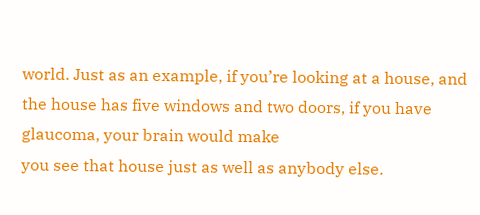world. Just as an example, if you’re looking at a house, and the house has five windows and two doors, if you have glaucoma, your brain would make
you see that house just as well as anybody else.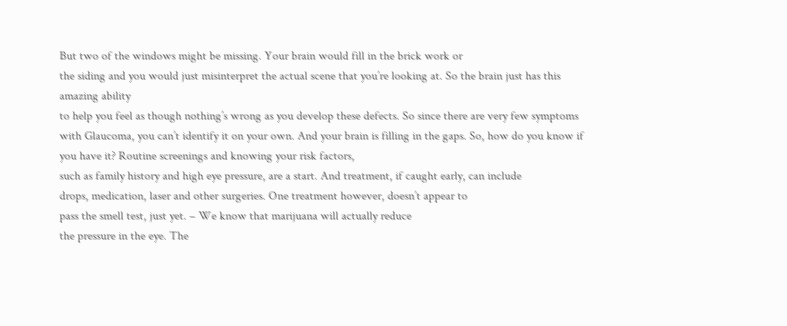But two of the windows might be missing. Your brain would fill in the brick work or
the siding and you would just misinterpret the actual scene that you’re looking at. So the brain just has this amazing ability
to help you feel as though nothing’s wrong as you develop these defects. So since there are very few symptoms with Glaucoma, you can’t identify it on your own. And your brain is filling in the gaps. So, how do you know if you have it? Routine screenings and knowing your risk factors,
such as family history and high eye pressure, are a start. And treatment, if caught early, can include
drops, medication, laser and other surgeries. One treatment however, doesn’t appear to
pass the smell test, just yet. – We know that marijuana will actually reduce
the pressure in the eye. The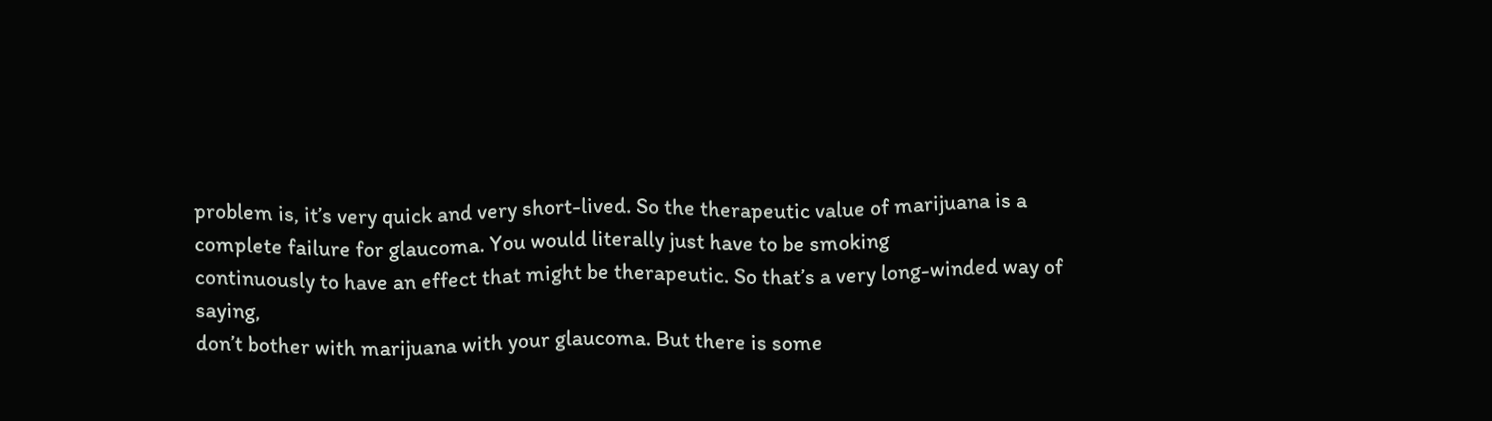problem is, it’s very quick and very short-lived. So the therapeutic value of marijuana is a
complete failure for glaucoma. You would literally just have to be smoking
continuously to have an effect that might be therapeutic. So that’s a very long-winded way of saying,
don’t bother with marijuana with your glaucoma. But there is some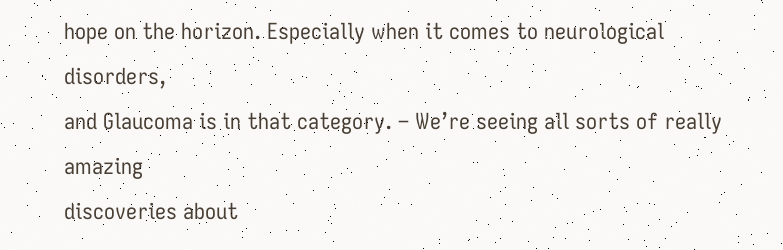hope on the horizon. Especially when it comes to neurological disorders,
and Glaucoma is in that category. – We’re seeing all sorts of really amazing
discoveries about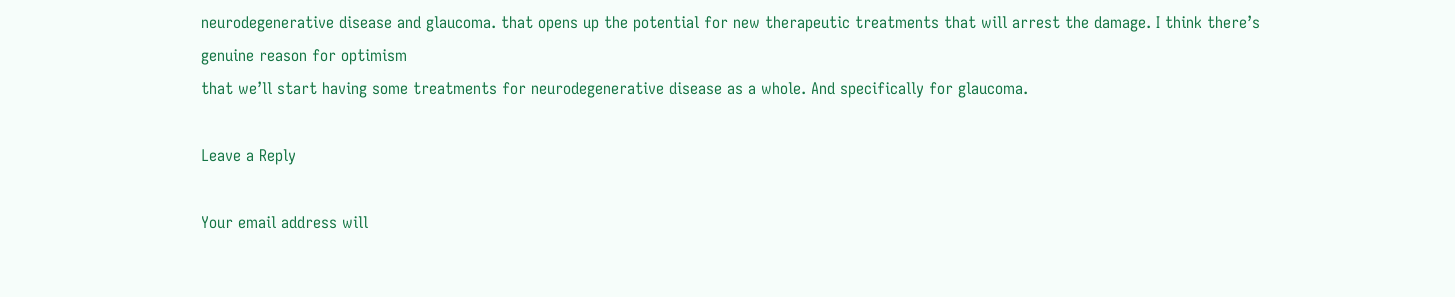neurodegenerative disease and glaucoma. that opens up the potential for new therapeutic treatments that will arrest the damage. I think there’s genuine reason for optimism
that we’ll start having some treatments for neurodegenerative disease as a whole. And specifically for glaucoma.

Leave a Reply

Your email address will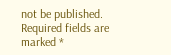not be published. Required fields are marked *